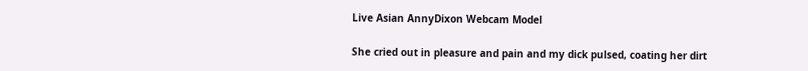Live Asian AnnyDixon Webcam Model

She cried out in pleasure and pain and my dick pulsed, coating her dirt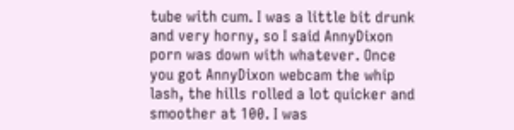tube with cum. I was a little bit drunk and very horny, so I said AnnyDixon porn was down with whatever. Once you got AnnyDixon webcam the whip lash, the hills rolled a lot quicker and smoother at 100. I was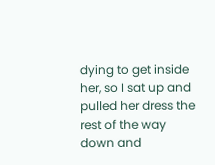dying to get inside her, so I sat up and pulled her dress the rest of the way down and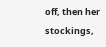off, then her stockings,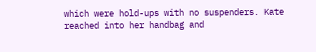which were hold-ups with no suspenders. Kate reached into her handbag and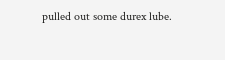pulled out some durex lube.